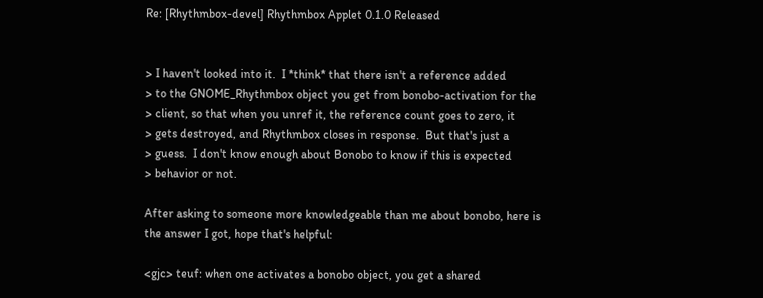Re: [Rhythmbox-devel] Rhythmbox Applet 0.1.0 Released


> I haven't looked into it.  I *think* that there isn't a reference added
> to the GNOME_Rhythmbox object you get from bonobo-activation for the
> client, so that when you unref it, the reference count goes to zero, it
> gets destroyed, and Rhythmbox closes in response.  But that's just a
> guess.  I don't know enough about Bonobo to know if this is expected
> behavior or not.

After asking to someone more knowledgeable than me about bonobo, here is
the answer I got, hope that's helpful:

<gjc> teuf: when one activates a bonobo object, you get a shared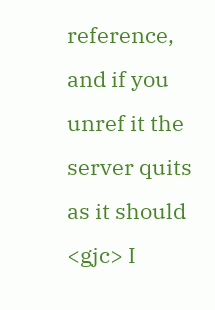reference, and if you unref it the server quits as it should
<gjc> I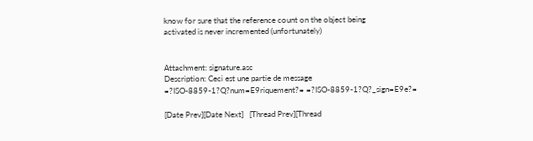know for sure that the reference count on the object being
activated is never incremented (unfortunately)


Attachment: signature.asc
Description: Ceci est une partie de message =?ISO-8859-1?Q?num=E9riquement?= =?ISO-8859-1?Q?_sign=E9e?=

[Date Prev][Date Next]   [Thread Prev][Thread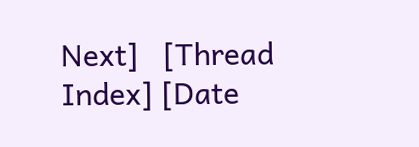Next]   [Thread Index] [Date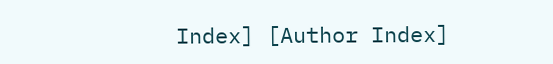Index] [Author Index]